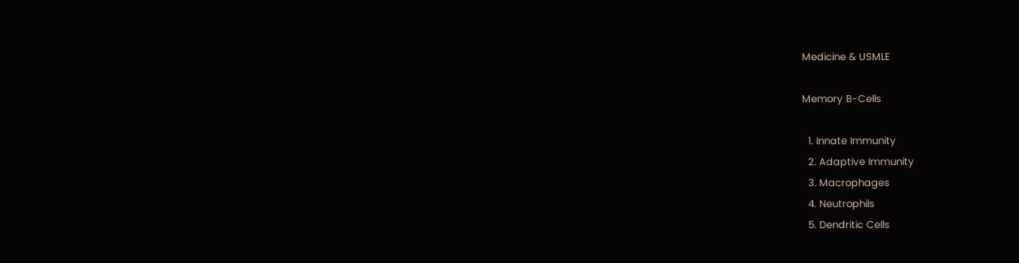Medicine & USMLE

Memory B-Cells

  1. Innate Immunity
  2. Adaptive Immunity
  3. Macrophages
  4. Neutrophils
  5. Dendritic Cells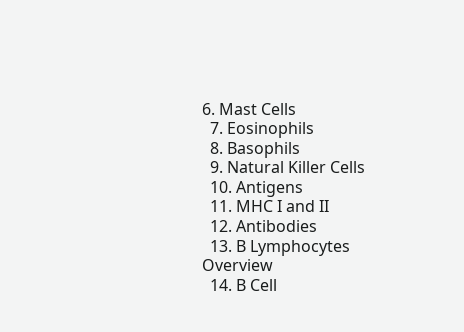6. Mast Cells
  7. Eosinophils
  8. Basophils
  9. Natural Killer Cells
  10. Antigens
  11. MHC I and II
  12. Antibodies
  13. B Lymphocytes Overview
  14. B Cell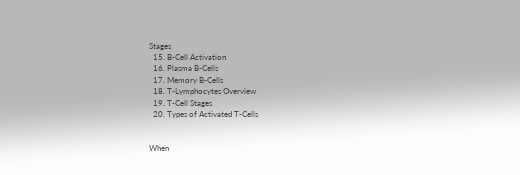Stages
  15. B-Cell Activation
  16. Plasma B-Cells
  17. Memory B-Cells
  18. T-Lymphocytes Overview
  19. T-Cell Stages
  20. Types of Activated T-Cells


When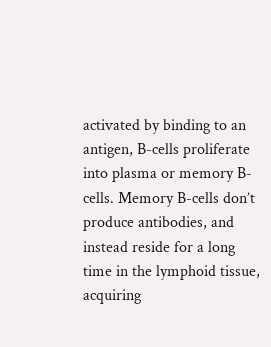activated by binding to an antigen, B-cells proliferate into plasma or memory B-cells. Memory B-cells don’t produce antibodies, and instead reside for a long time in the lymphoid tissue, acquiring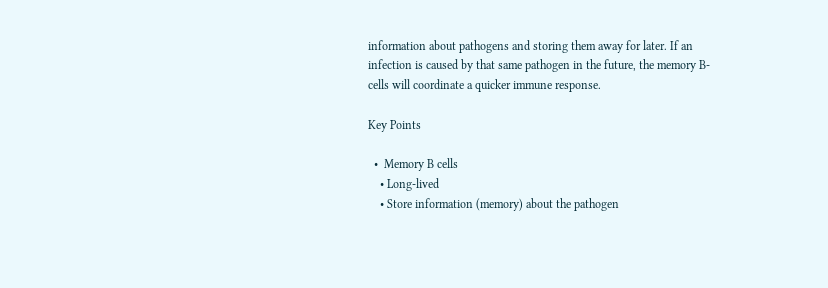information about pathogens and storing them away for later. If an infection is caused by that same pathogen in the future, the memory B-cells will coordinate a quicker immune response.

Key Points

  •  Memory B cells
    • Long-lived
    • Store information (memory) about the pathogen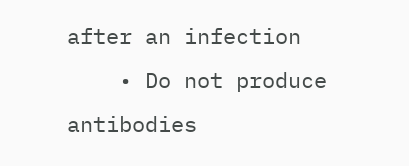after an infection
    • Do not produce antibodies